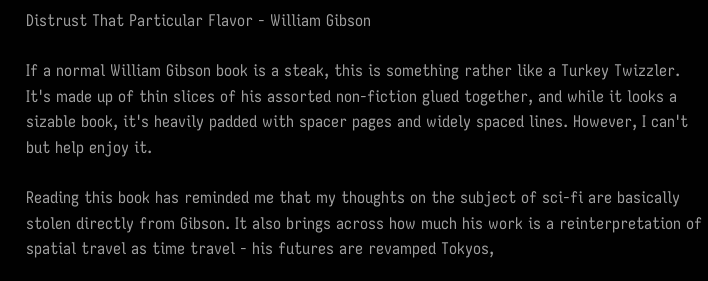Distrust That Particular Flavor - William Gibson

If a normal William Gibson book is a steak, this is something rather like a Turkey Twizzler. It's made up of thin slices of his assorted non-fiction glued together, and while it looks a sizable book, it's heavily padded with spacer pages and widely spaced lines. However, I can't but help enjoy it.

Reading this book has reminded me that my thoughts on the subject of sci-fi are basically stolen directly from Gibson. It also brings across how much his work is a reinterpretation of spatial travel as time travel - his futures are revamped Tokyos,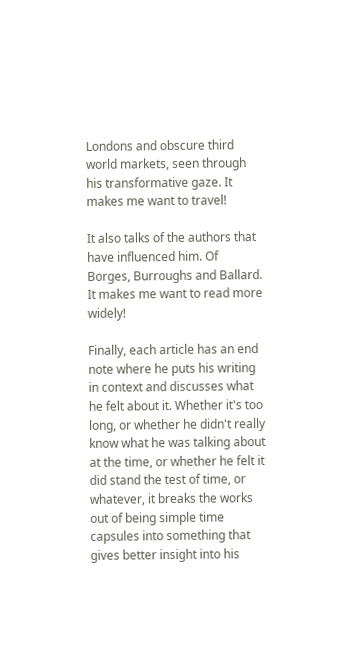Londons and obscure third world markets, seen through his transformative gaze. It makes me want to travel!

It also talks of the authors that have influenced him. Of Borges, Burroughs and Ballard. It makes me want to read more widely!

Finally, each article has an end note where he puts his writing in context and discusses what he felt about it. Whether it's too long, or whether he didn't really know what he was talking about at the time, or whether he felt it did stand the test of time, or whatever, it breaks the works out of being simple time capsules into something that gives better insight into his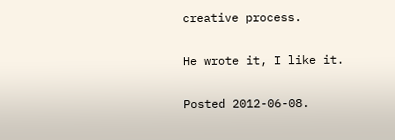creative process.

He wrote it, I like it.

Posted 2012-06-08.